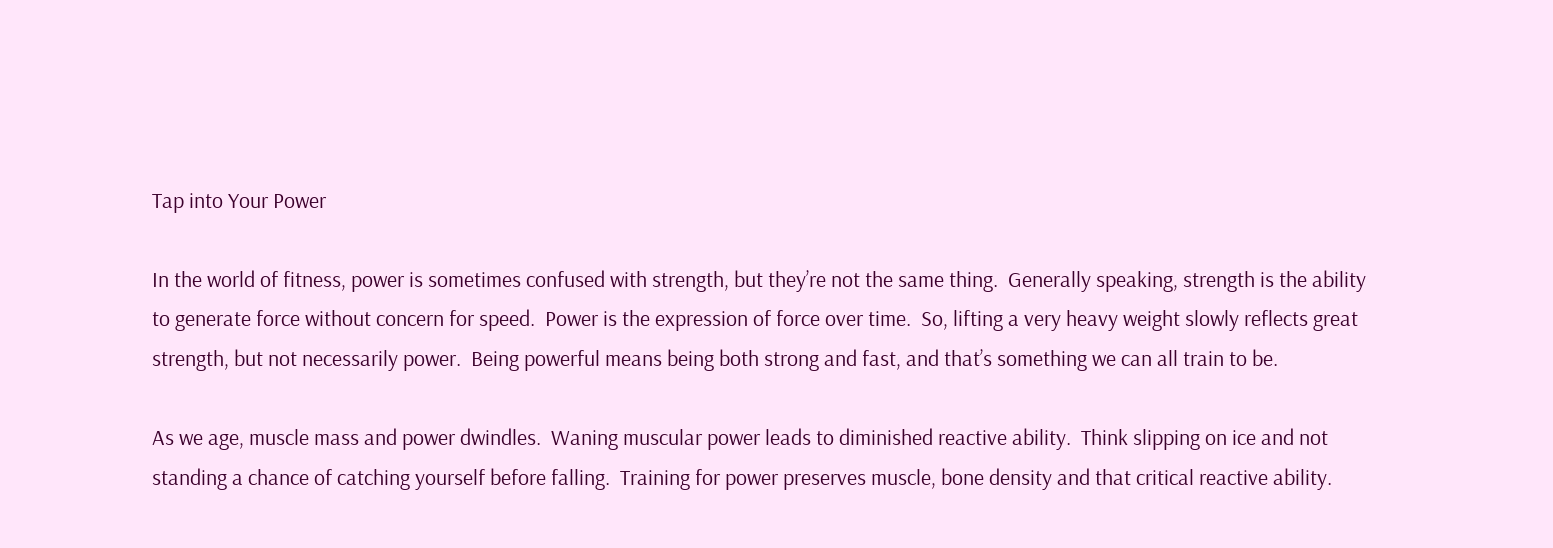Tap into Your Power

In the world of fitness, power is sometimes confused with strength, but they’re not the same thing.  Generally speaking, strength is the ability to generate force without concern for speed.  Power is the expression of force over time.  So, lifting a very heavy weight slowly reflects great strength, but not necessarily power.  Being powerful means being both strong and fast, and that’s something we can all train to be.

As we age, muscle mass and power dwindles.  Waning muscular power leads to diminished reactive ability.  Think slipping on ice and not standing a chance of catching yourself before falling.  Training for power preserves muscle, bone density and that critical reactive ability.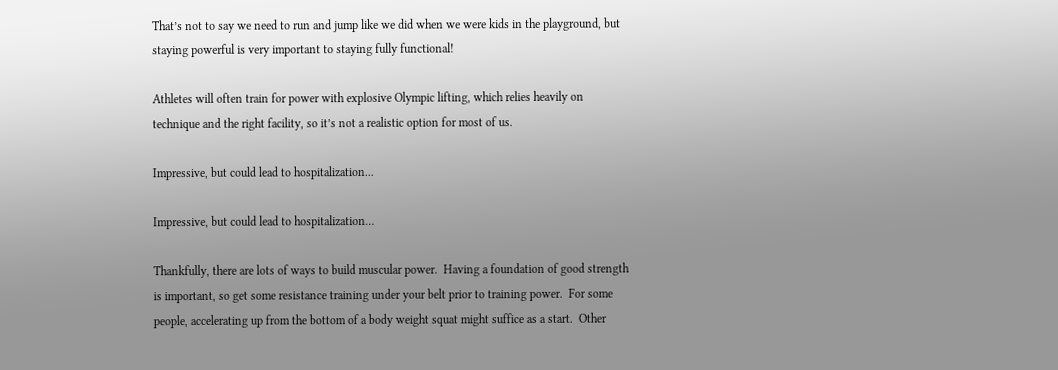That’s not to say we need to run and jump like we did when we were kids in the playground, but staying powerful is very important to staying fully functional!

Athletes will often train for power with explosive Olympic lifting, which relies heavily on technique and the right facility, so it’s not a realistic option for most of us.

Impressive, but could lead to hospitalization...

Impressive, but could lead to hospitalization…

Thankfully, there are lots of ways to build muscular power.  Having a foundation of good strength is important, so get some resistance training under your belt prior to training power.  For some people, accelerating up from the bottom of a body weight squat might suffice as a start.  Other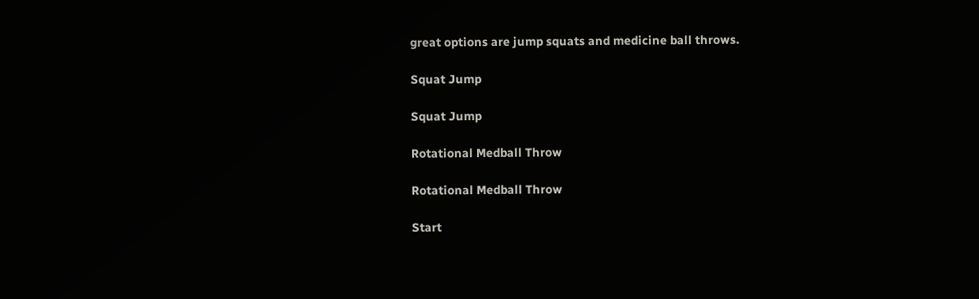great options are jump squats and medicine ball throws.

Squat Jump

Squat Jump

Rotational Medball Throw

Rotational Medball Throw

Start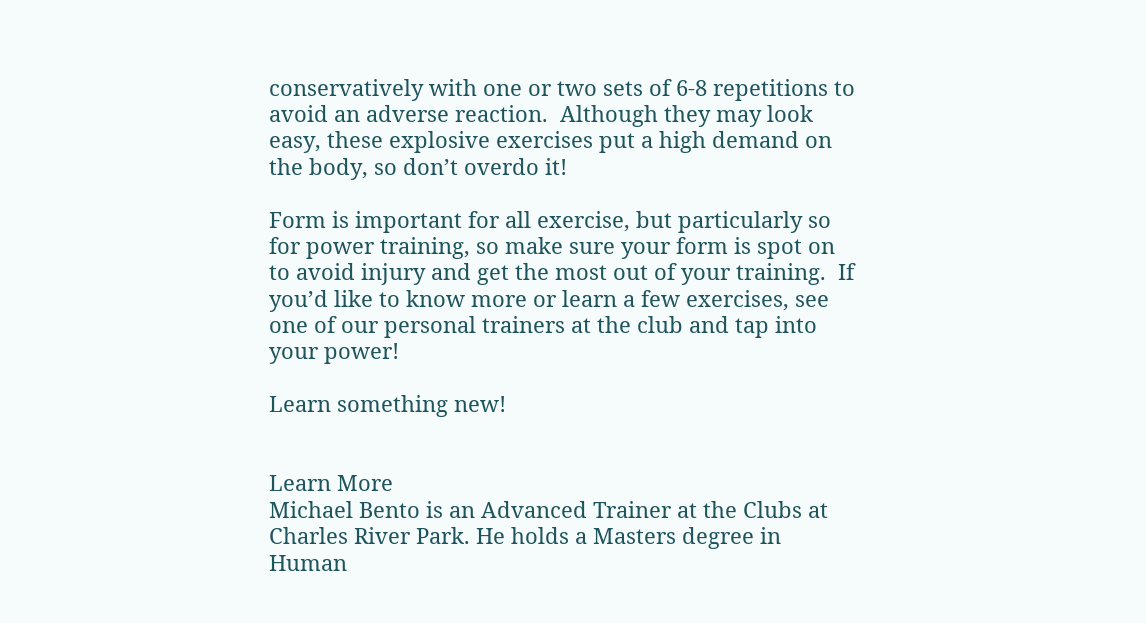conservatively with one or two sets of 6-8 repetitions to avoid an adverse reaction.  Although they may look easy, these explosive exercises put a high demand on the body, so don’t overdo it!

Form is important for all exercise, but particularly so for power training, so make sure your form is spot on to avoid injury and get the most out of your training.  If you’d like to know more or learn a few exercises, see one of our personal trainers at the club and tap into your power!

Learn something new!


Learn More
Michael Bento is an Advanced Trainer at the Clubs at Charles River Park. He holds a Masters degree in Human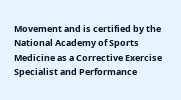Movement and is certified by the National Academy of Sports Medicine as a Corrective Exercise Specialist and Performance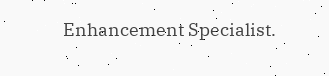Enhancement Specialist.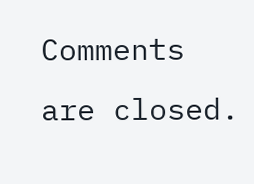Comments are closed.